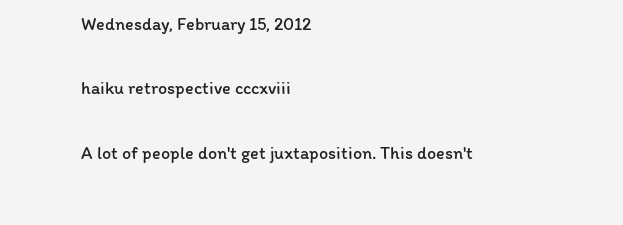Wednesday, February 15, 2012

haiku retrospective cccxviii

A lot of people don't get juxtaposition. This doesn't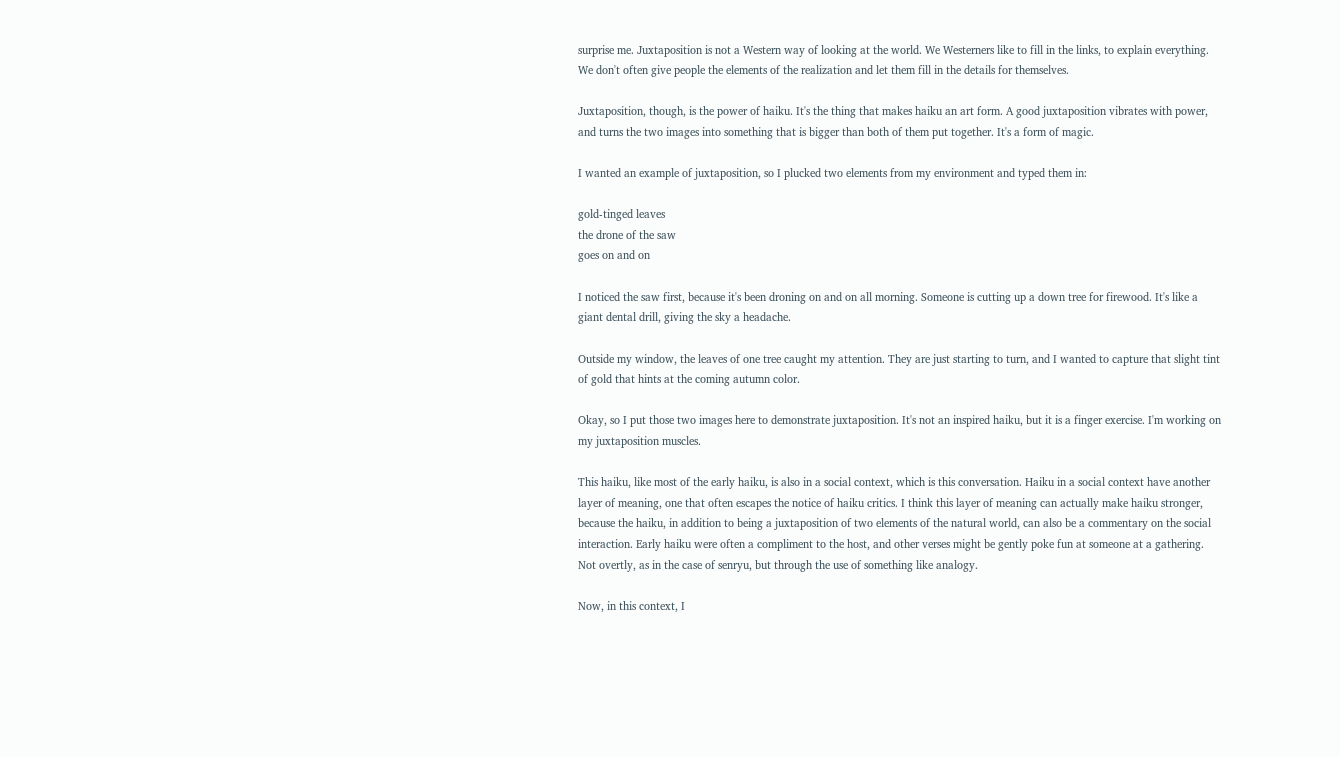surprise me. Juxtaposition is not a Western way of looking at the world. We Westerners like to fill in the links, to explain everything. We don't often give people the elements of the realization and let them fill in the details for themselves.

Juxtaposition, though, is the power of haiku. It's the thing that makes haiku an art form. A good juxtaposition vibrates with power, and turns the two images into something that is bigger than both of them put together. It's a form of magic.

I wanted an example of juxtaposition, so I plucked two elements from my environment and typed them in:

gold-tinged leaves
the drone of the saw
goes on and on

I noticed the saw first, because it's been droning on and on all morning. Someone is cutting up a down tree for firewood. It's like a giant dental drill, giving the sky a headache.

Outside my window, the leaves of one tree caught my attention. They are just starting to turn, and I wanted to capture that slight tint of gold that hints at the coming autumn color.

Okay, so I put those two images here to demonstrate juxtaposition. It's not an inspired haiku, but it is a finger exercise. I'm working on my juxtaposition muscles.

This haiku, like most of the early haiku, is also in a social context, which is this conversation. Haiku in a social context have another layer of meaning, one that often escapes the notice of haiku critics. I think this layer of meaning can actually make haiku stronger, because the haiku, in addition to being a juxtaposition of two elements of the natural world, can also be a commentary on the social interaction. Early haiku were often a compliment to the host, and other verses might be gently poke fun at someone at a gathering. Not overtly, as in the case of senryu, but through the use of something like analogy.

Now, in this context, I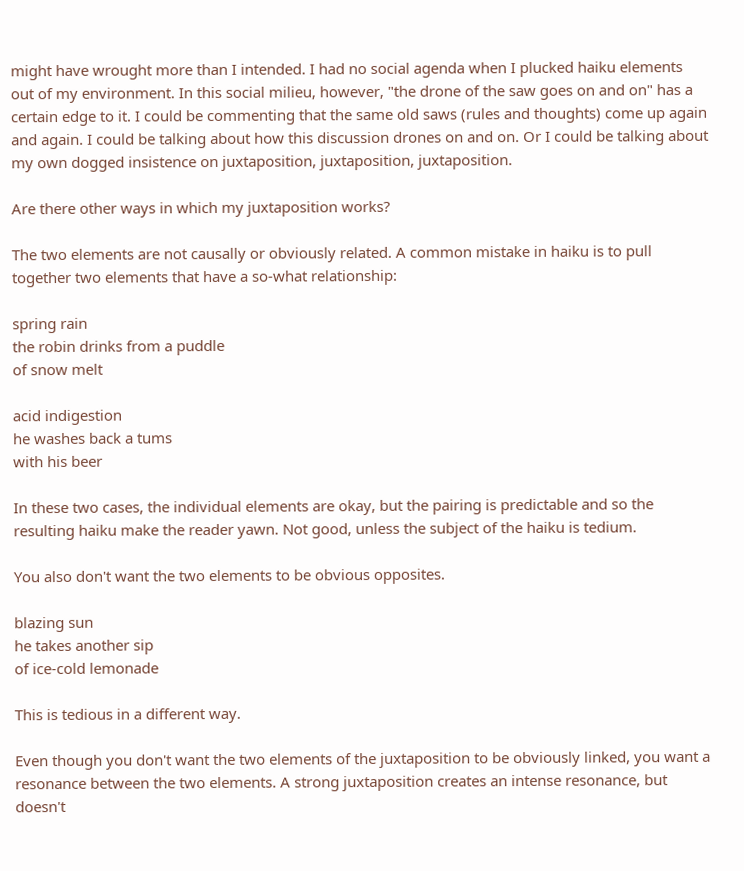might have wrought more than I intended. I had no social agenda when I plucked haiku elements out of my environment. In this social milieu, however, "the drone of the saw goes on and on" has a certain edge to it. I could be commenting that the same old saws (rules and thoughts) come up again and again. I could be talking about how this discussion drones on and on. Or I could be talking about my own dogged insistence on juxtaposition, juxtaposition, juxtaposition.

Are there other ways in which my juxtaposition works?

The two elements are not causally or obviously related. A common mistake in haiku is to pull together two elements that have a so-what relationship:

spring rain
the robin drinks from a puddle
of snow melt

acid indigestion
he washes back a tums
with his beer

In these two cases, the individual elements are okay, but the pairing is predictable and so the resulting haiku make the reader yawn. Not good, unless the subject of the haiku is tedium.

You also don't want the two elements to be obvious opposites.

blazing sun
he takes another sip
of ice-cold lemonade

This is tedious in a different way.

Even though you don't want the two elements of the juxtaposition to be obviously linked, you want a resonance between the two elements. A strong juxtaposition creates an intense resonance, but doesn't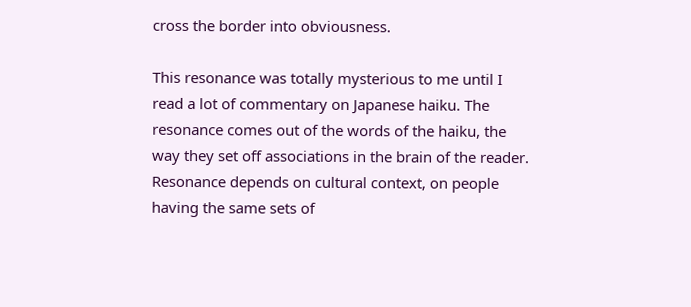cross the border into obviousness.

This resonance was totally mysterious to me until I read a lot of commentary on Japanese haiku. The resonance comes out of the words of the haiku, the way they set off associations in the brain of the reader. Resonance depends on cultural context, on people having the same sets of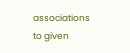associations to given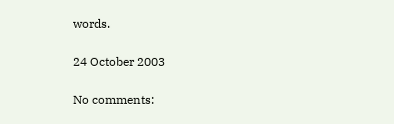words.

24 October 2003

No comments: